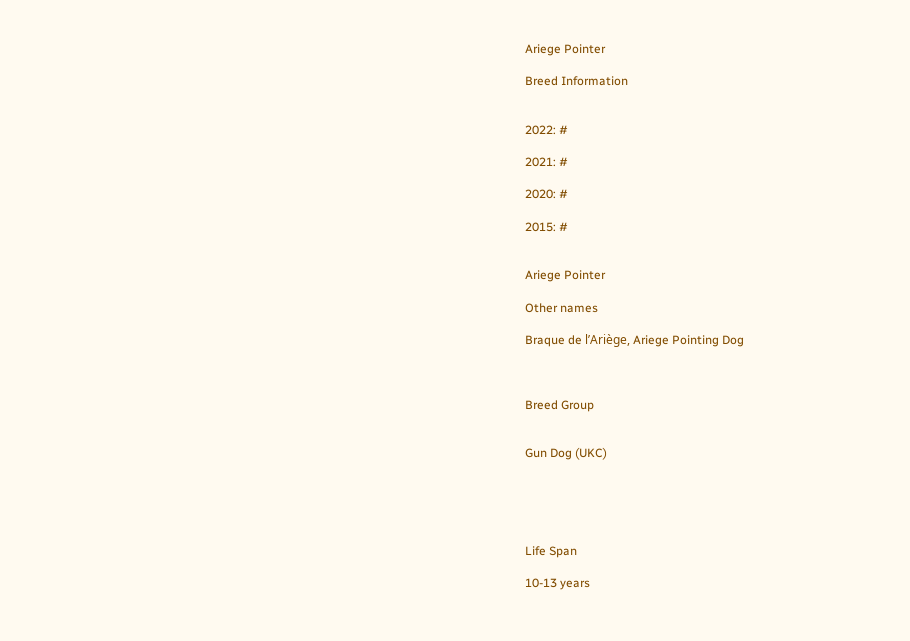Ariege Pointer

Breed Information


2022: #

2021: #

2020: #

2015: #


Ariege Pointer

Other names

Braque de l’Ariège, Ariege Pointing Dog



Breed Group


Gun Dog (UKC)





Life Span

10-13 years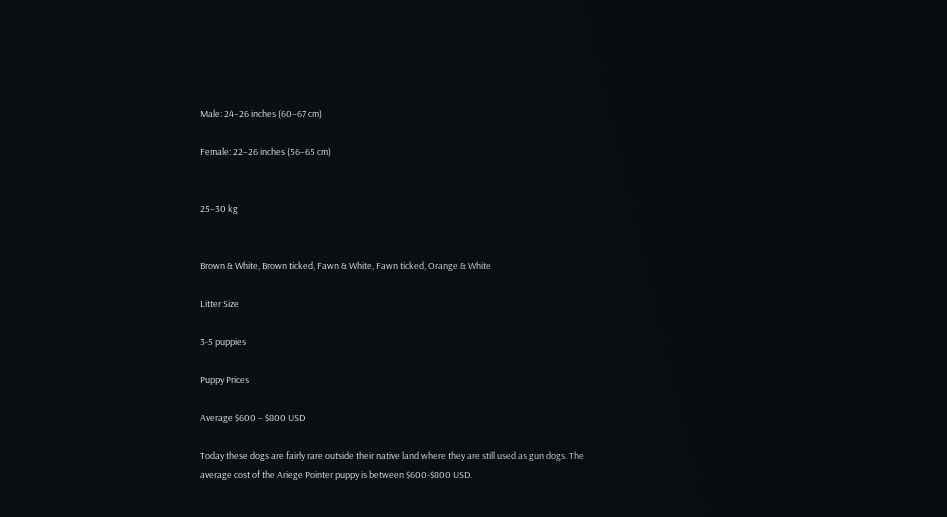Male: 24–26 inches (60–67 cm)

Female: 22–26 inches (56–65 cm)


25–30 kg


Brown & White, Brown ticked, Fawn & White, Fawn ticked, Orange & White

Litter Size

3-5 puppies

Puppy Prices

Average $600 – $800 USD

Today these dogs are fairly rare outside their native land where they are still used as gun dogs. The average cost of the Ariege Pointer puppy is between $600-$800 USD.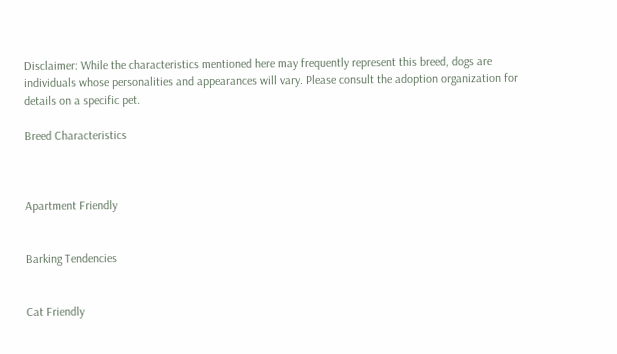Disclaimer: While the characteristics mentioned here may frequently represent this breed, dogs are individuals whose personalities and appearances will vary. Please consult the adoption organization for details on a specific pet.

Breed Characteristics



Apartment Friendly


Barking Tendencies


Cat Friendly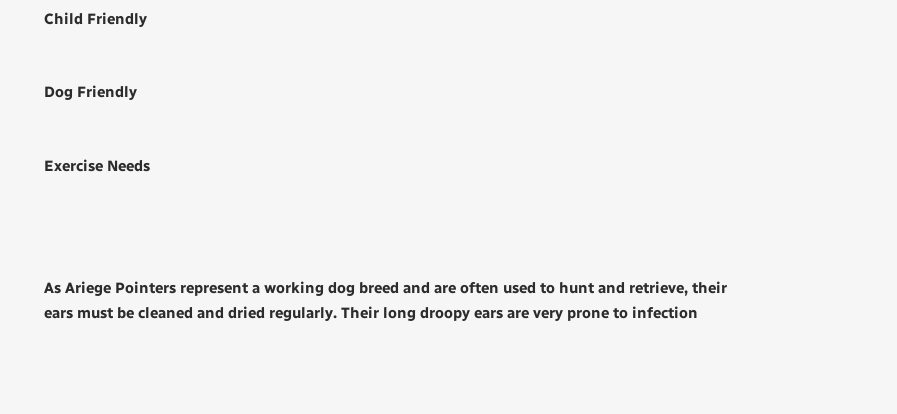Child Friendly


Dog Friendly


Exercise Needs




As Ariege Pointers represent a working dog breed and are often used to hunt and retrieve, their ears must be cleaned and dried regularly. Their long droopy ears are very prone to infection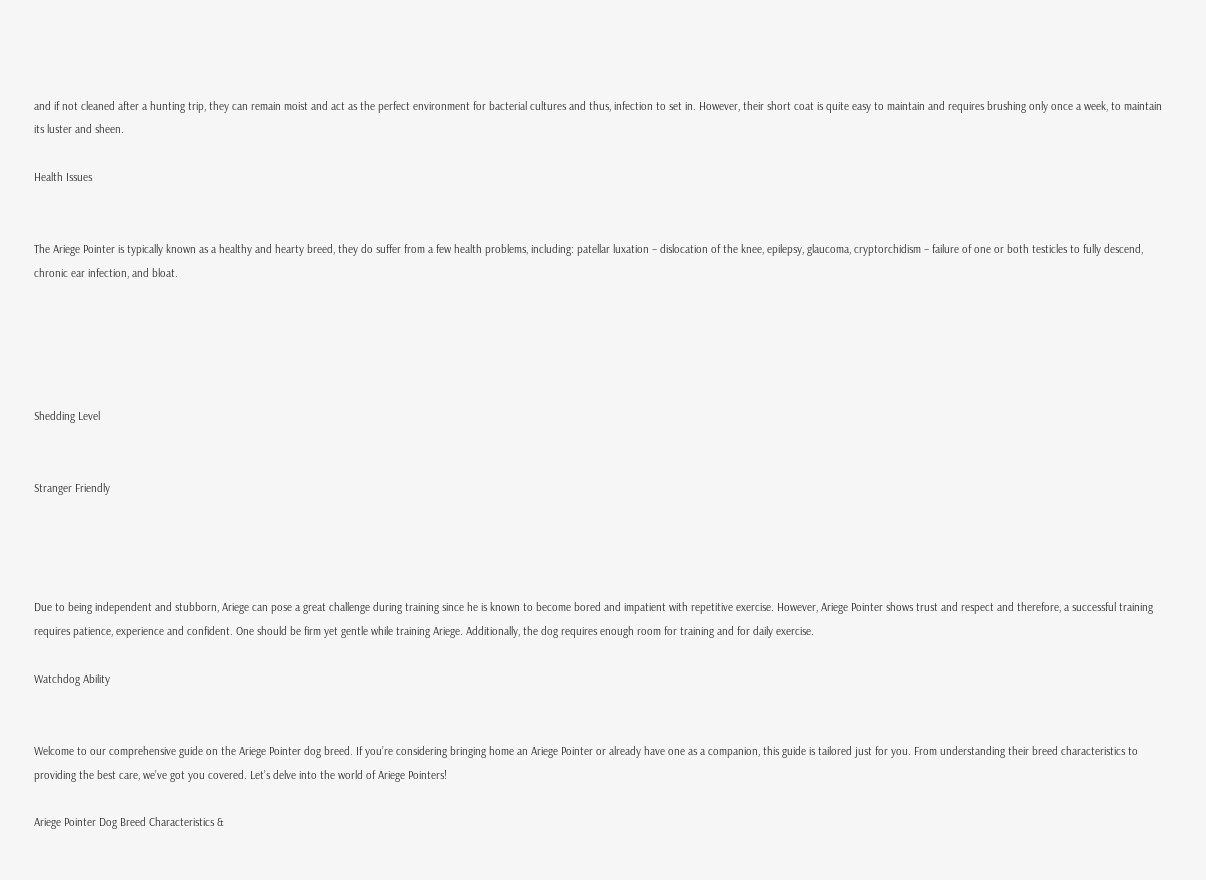and if not cleaned after a hunting trip, they can remain moist and act as the perfect environment for bacterial cultures and thus, infection to set in. However, their short coat is quite easy to maintain and requires brushing only once a week, to maintain its luster and sheen.

Health Issues


The Ariege Pointer is typically known as a healthy and hearty breed, they do suffer from a few health problems, including: patellar luxation – dislocation of the knee, epilepsy, glaucoma, cryptorchidism – failure of one or both testicles to fully descend, chronic ear infection, and bloat.





Shedding Level


Stranger Friendly




Due to being independent and stubborn, Ariege can pose a great challenge during training since he is known to become bored and impatient with repetitive exercise. However, Ariege Pointer shows trust and respect and therefore, a successful training requires patience, experience and confident. One should be firm yet gentle while training Ariege. Additionally, the dog requires enough room for training and for daily exercise.

Watchdog Ability


Welcome to our comprehensive guide on the Ariege Pointer dog breed. If you’re considering bringing home an Ariege Pointer or already have one as a companion, this guide is tailored just for you. From understanding their breed characteristics to providing the best care, we’ve got you covered. Let’s delve into the world of Ariege Pointers!

Ariege Pointer Dog Breed Characteristics &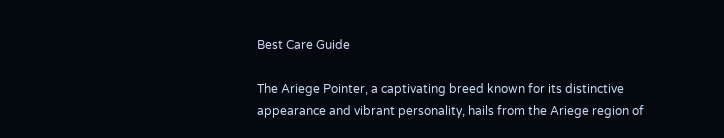Best Care Guide

The Ariege Pointer, a captivating breed known for its distinctive appearance and vibrant personality, hails from the Ariege region of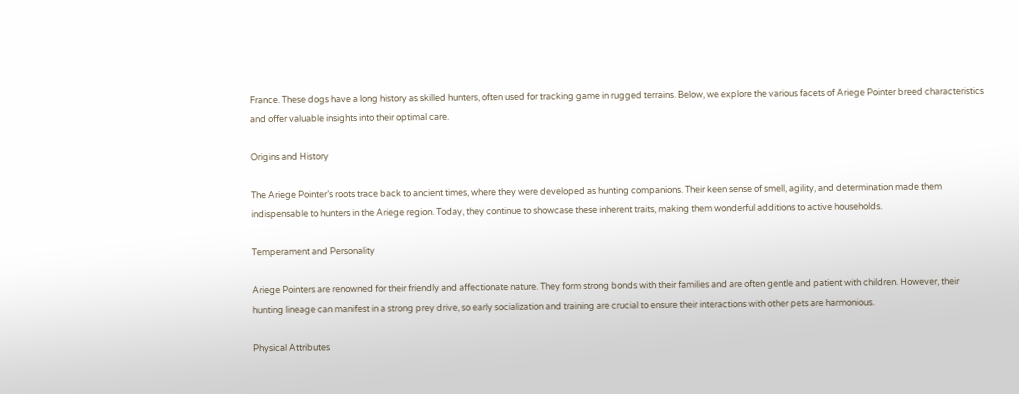France. These dogs have a long history as skilled hunters, often used for tracking game in rugged terrains. Below, we explore the various facets of Ariege Pointer breed characteristics and offer valuable insights into their optimal care.

Origins and History

The Ariege Pointer’s roots trace back to ancient times, where they were developed as hunting companions. Their keen sense of smell, agility, and determination made them indispensable to hunters in the Ariege region. Today, they continue to showcase these inherent traits, making them wonderful additions to active households.

Temperament and Personality

Ariege Pointers are renowned for their friendly and affectionate nature. They form strong bonds with their families and are often gentle and patient with children. However, their hunting lineage can manifest in a strong prey drive, so early socialization and training are crucial to ensure their interactions with other pets are harmonious.

Physical Attributes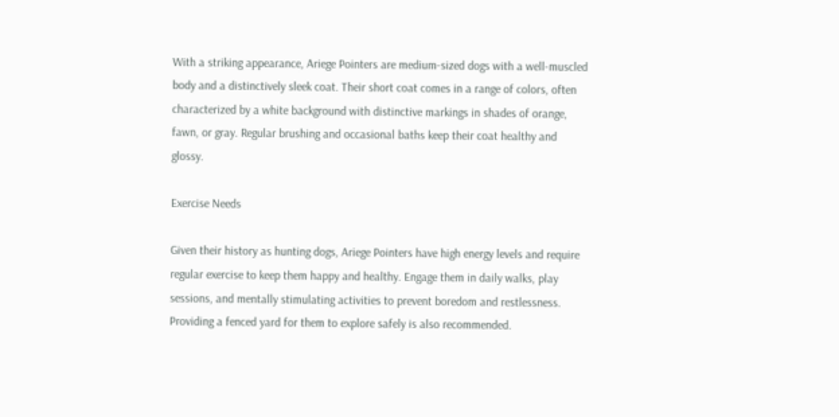With a striking appearance, Ariege Pointers are medium-sized dogs with a well-muscled body and a distinctively sleek coat. Their short coat comes in a range of colors, often characterized by a white background with distinctive markings in shades of orange, fawn, or gray. Regular brushing and occasional baths keep their coat healthy and glossy.

Exercise Needs

Given their history as hunting dogs, Ariege Pointers have high energy levels and require regular exercise to keep them happy and healthy. Engage them in daily walks, play sessions, and mentally stimulating activities to prevent boredom and restlessness. Providing a fenced yard for them to explore safely is also recommended.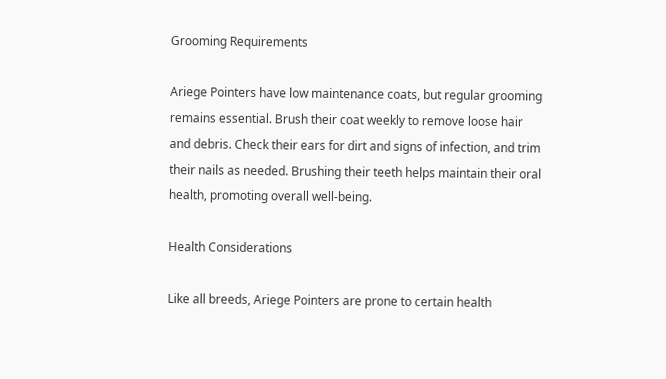Grooming Requirements

Ariege Pointers have low maintenance coats, but regular grooming remains essential. Brush their coat weekly to remove loose hair and debris. Check their ears for dirt and signs of infection, and trim their nails as needed. Brushing their teeth helps maintain their oral health, promoting overall well-being.

Health Considerations

Like all breeds, Ariege Pointers are prone to certain health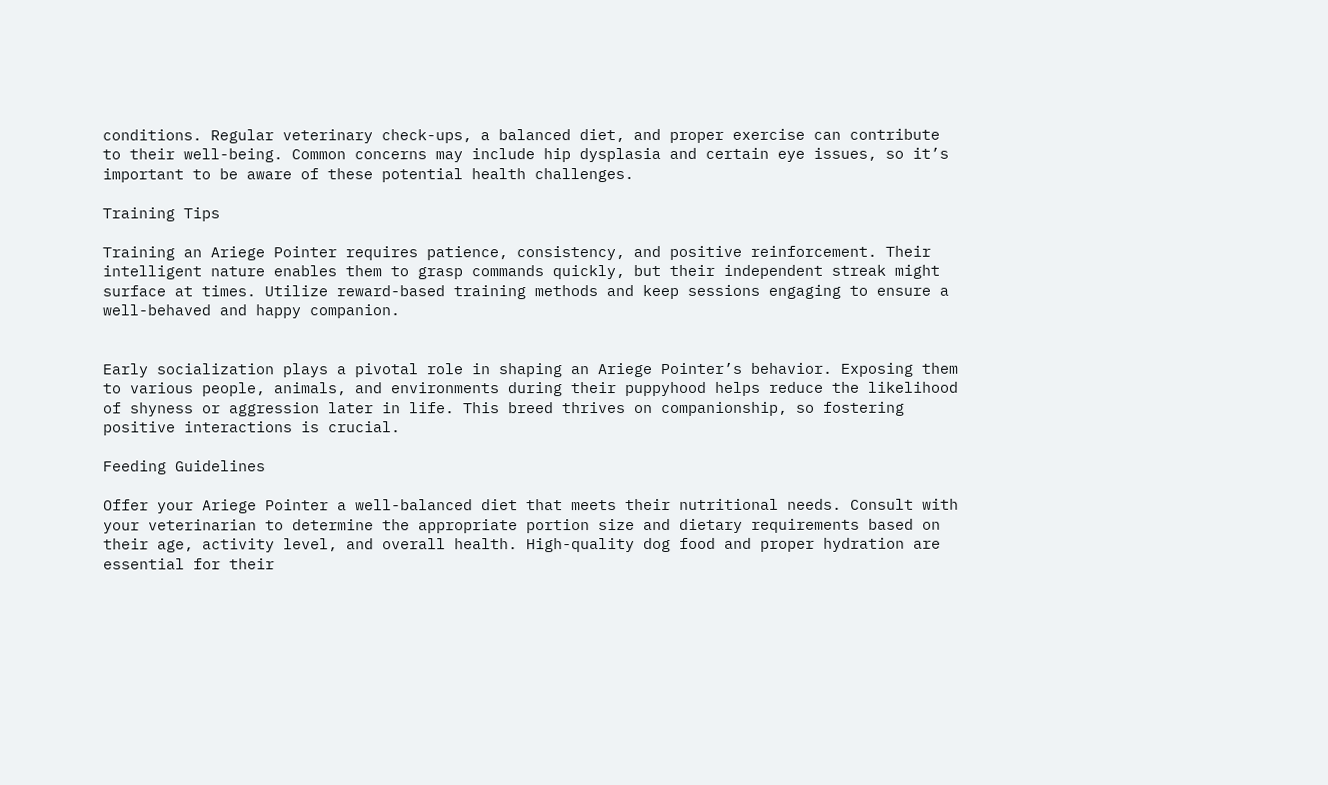conditions. Regular veterinary check-ups, a balanced diet, and proper exercise can contribute to their well-being. Common concerns may include hip dysplasia and certain eye issues, so it’s important to be aware of these potential health challenges.

Training Tips

Training an Ariege Pointer requires patience, consistency, and positive reinforcement. Their intelligent nature enables them to grasp commands quickly, but their independent streak might surface at times. Utilize reward-based training methods and keep sessions engaging to ensure a well-behaved and happy companion.


Early socialization plays a pivotal role in shaping an Ariege Pointer’s behavior. Exposing them to various people, animals, and environments during their puppyhood helps reduce the likelihood of shyness or aggression later in life. This breed thrives on companionship, so fostering positive interactions is crucial.

Feeding Guidelines

Offer your Ariege Pointer a well-balanced diet that meets their nutritional needs. Consult with your veterinarian to determine the appropriate portion size and dietary requirements based on their age, activity level, and overall health. High-quality dog food and proper hydration are essential for their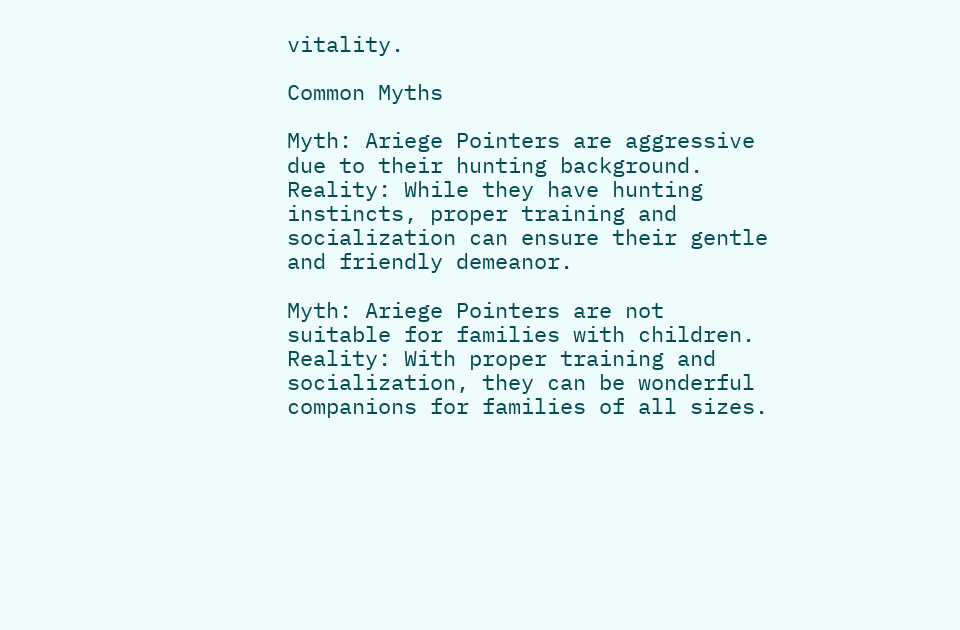vitality.

Common Myths

Myth: Ariege Pointers are aggressive due to their hunting background. Reality: While they have hunting instincts, proper training and socialization can ensure their gentle and friendly demeanor.

Myth: Ariege Pointers are not suitable for families with children. Reality: With proper training and socialization, they can be wonderful companions for families of all sizes.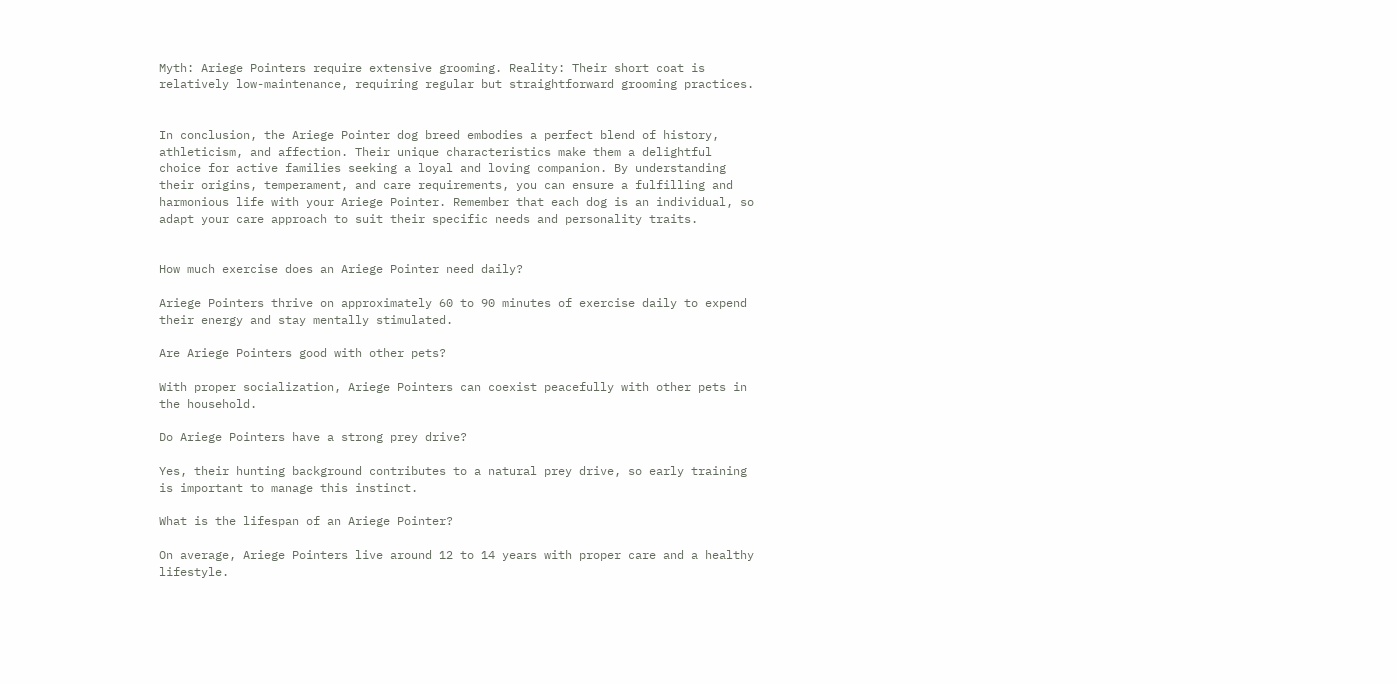Myth: Ariege Pointers require extensive grooming. Reality: Their short coat is relatively low-maintenance, requiring regular but straightforward grooming practices.


In conclusion, the Ariege Pointer dog breed embodies a perfect blend of history, athleticism, and affection. Their unique characteristics make them a delightful choice for active families seeking a loyal and loving companion. By understanding their origins, temperament, and care requirements, you can ensure a fulfilling and harmonious life with your Ariege Pointer. Remember that each dog is an individual, so adapt your care approach to suit their specific needs and personality traits.


How much exercise does an Ariege Pointer need daily?

Ariege Pointers thrive on approximately 60 to 90 minutes of exercise daily to expend their energy and stay mentally stimulated.

Are Ariege Pointers good with other pets?

With proper socialization, Ariege Pointers can coexist peacefully with other pets in the household.

Do Ariege Pointers have a strong prey drive?

Yes, their hunting background contributes to a natural prey drive, so early training is important to manage this instinct.

What is the lifespan of an Ariege Pointer?

On average, Ariege Pointers live around 12 to 14 years with proper care and a healthy lifestyle.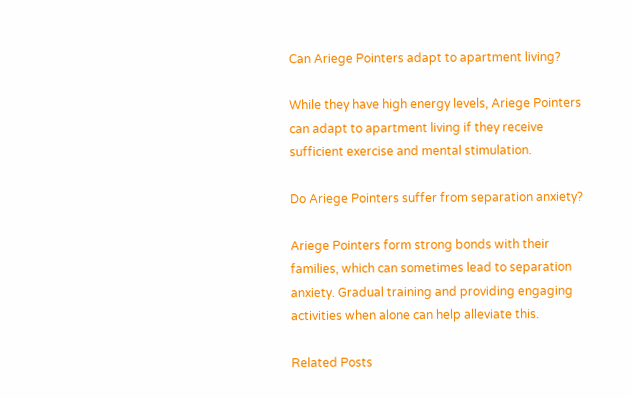Can Ariege Pointers adapt to apartment living?

While they have high energy levels, Ariege Pointers can adapt to apartment living if they receive sufficient exercise and mental stimulation.

Do Ariege Pointers suffer from separation anxiety?

Ariege Pointers form strong bonds with their families, which can sometimes lead to separation anxiety. Gradual training and providing engaging activities when alone can help alleviate this.

Related Posts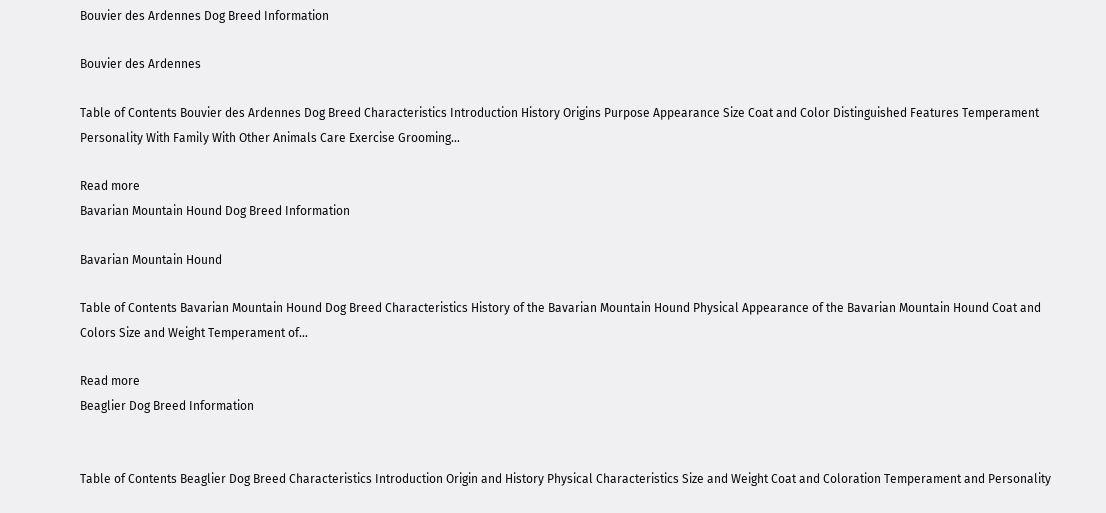Bouvier des Ardennes Dog Breed Information

Bouvier des Ardennes

Table of Contents Bouvier des Ardennes Dog Breed Characteristics Introduction History Origins Purpose Appearance Size Coat and Color Distinguished Features Temperament Personality With Family With Other Animals Care Exercise Grooming…

Read more
Bavarian Mountain Hound Dog Breed Information

Bavarian Mountain Hound

Table of Contents Bavarian Mountain Hound Dog Breed Characteristics History of the Bavarian Mountain Hound Physical Appearance of the Bavarian Mountain Hound Coat and Colors Size and Weight Temperament of…

Read more
Beaglier Dog Breed Information


Table of Contents Beaglier Dog Breed Characteristics Introduction Origin and History Physical Characteristics Size and Weight Coat and Coloration Temperament and Personality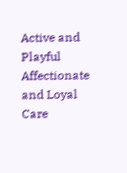Active and Playful Affectionate and Loyal Care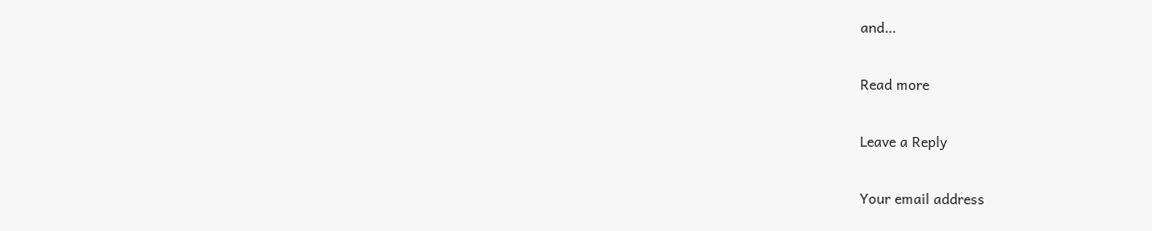and…

Read more

Leave a Reply

Your email address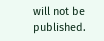will not be published.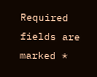Required fields are marked *